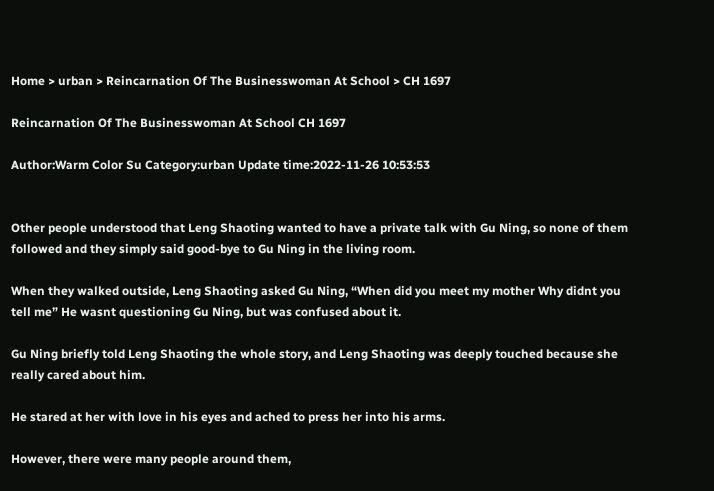Home > urban > Reincarnation Of The Businesswoman At School > CH 1697

Reincarnation Of The Businesswoman At School CH 1697

Author:Warm Color Su Category:urban Update time:2022-11-26 10:53:53


Other people understood that Leng Shaoting wanted to have a private talk with Gu Ning, so none of them followed and they simply said good-bye to Gu Ning in the living room.

When they walked outside, Leng Shaoting asked Gu Ning, “When did you meet my mother Why didnt you tell me” He wasnt questioning Gu Ning, but was confused about it.

Gu Ning briefly told Leng Shaoting the whole story, and Leng Shaoting was deeply touched because she really cared about him.

He stared at her with love in his eyes and ached to press her into his arms.

However, there were many people around them,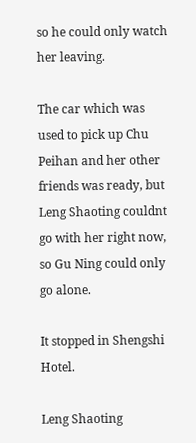so he could only watch her leaving.

The car which was used to pick up Chu Peihan and her other friends was ready, but Leng Shaoting couldnt go with her right now, so Gu Ning could only go alone.

It stopped in Shengshi Hotel.

Leng Shaoting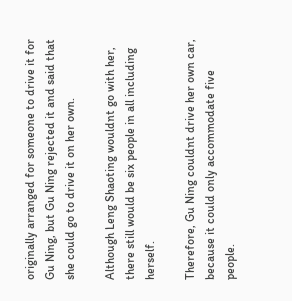originally arranged for someone to drive it for Gu Ning, but Gu Ning rejected it and said that she could go to drive it on her own.

Although Leng Shaoting wouldnt go with her, there still would be six people in all including herself.

Therefore, Gu Ning couldnt drive her own car, because it could only accommodate five people.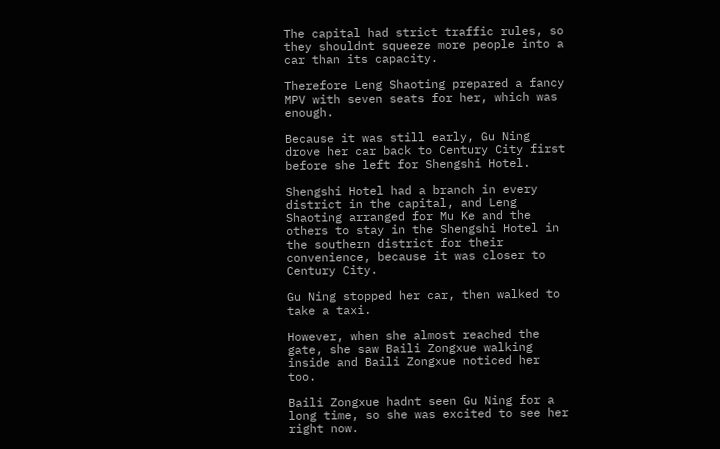The capital had strict traffic rules, so they shouldnt squeeze more people into a car than its capacity.

Therefore Leng Shaoting prepared a fancy MPV with seven seats for her, which was enough.

Because it was still early, Gu Ning drove her car back to Century City first before she left for Shengshi Hotel.

Shengshi Hotel had a branch in every district in the capital, and Leng Shaoting arranged for Mu Ke and the others to stay in the Shengshi Hotel in the southern district for their convenience, because it was closer to Century City.

Gu Ning stopped her car, then walked to take a taxi.

However, when she almost reached the gate, she saw Baili Zongxue walking inside and Baili Zongxue noticed her too.

Baili Zongxue hadnt seen Gu Ning for a long time, so she was excited to see her right now.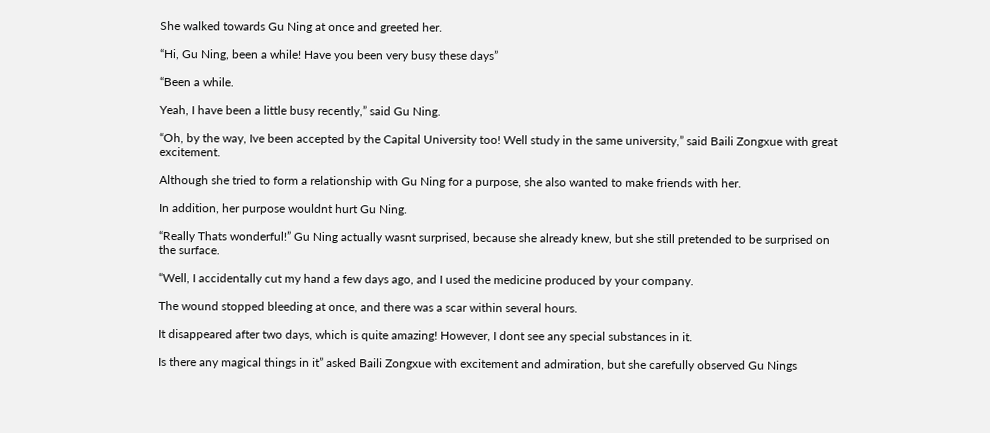She walked towards Gu Ning at once and greeted her.

“Hi, Gu Ning, been a while! Have you been very busy these days”

“Been a while.

Yeah, I have been a little busy recently,” said Gu Ning.

“Oh, by the way, Ive been accepted by the Capital University too! Well study in the same university,” said Baili Zongxue with great excitement.

Although she tried to form a relationship with Gu Ning for a purpose, she also wanted to make friends with her.

In addition, her purpose wouldnt hurt Gu Ning.

“Really Thats wonderful!” Gu Ning actually wasnt surprised, because she already knew, but she still pretended to be surprised on the surface.

“Well, I accidentally cut my hand a few days ago, and I used the medicine produced by your company.

The wound stopped bleeding at once, and there was a scar within several hours.

It disappeared after two days, which is quite amazing! However, I dont see any special substances in it.

Is there any magical things in it” asked Baili Zongxue with excitement and admiration, but she carefully observed Gu Nings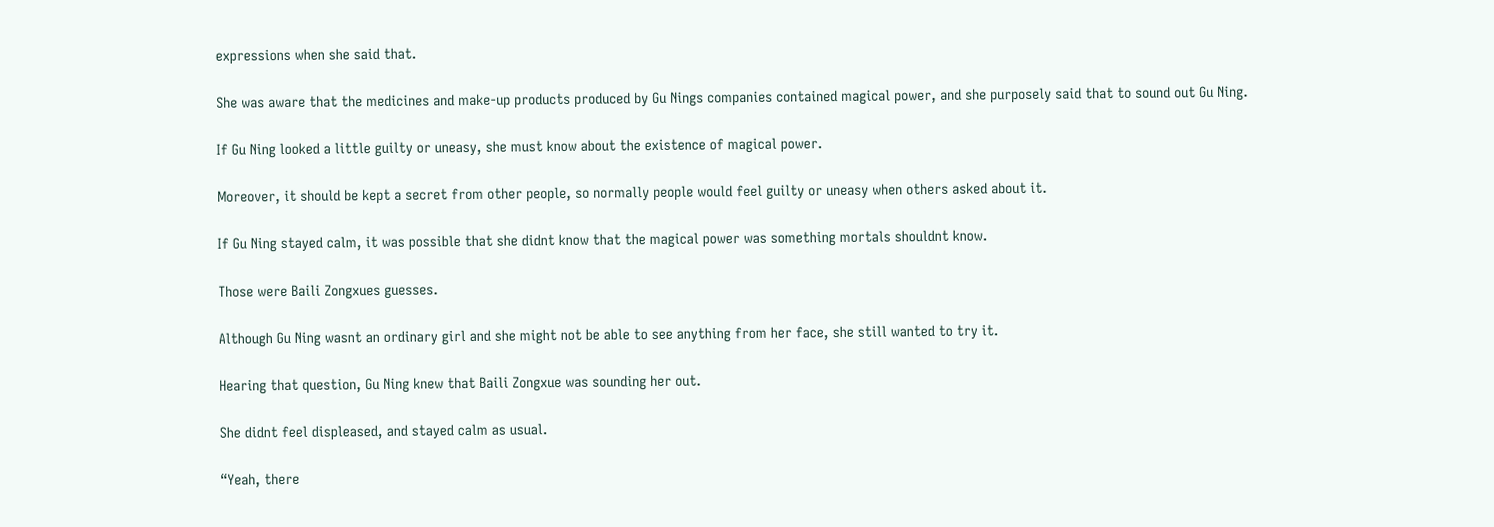expressions when she said that.

She was aware that the medicines and make-up products produced by Gu Nings companies contained magical power, and she purposely said that to sound out Gu Ning.

If Gu Ning looked a little guilty or uneasy, she must know about the existence of magical power.

Moreover, it should be kept a secret from other people, so normally people would feel guilty or uneasy when others asked about it.

If Gu Ning stayed calm, it was possible that she didnt know that the magical power was something mortals shouldnt know.

Those were Baili Zongxues guesses.

Although Gu Ning wasnt an ordinary girl and she might not be able to see anything from her face, she still wanted to try it.

Hearing that question, Gu Ning knew that Baili Zongxue was sounding her out.

She didnt feel displeased, and stayed calm as usual.

“Yeah, there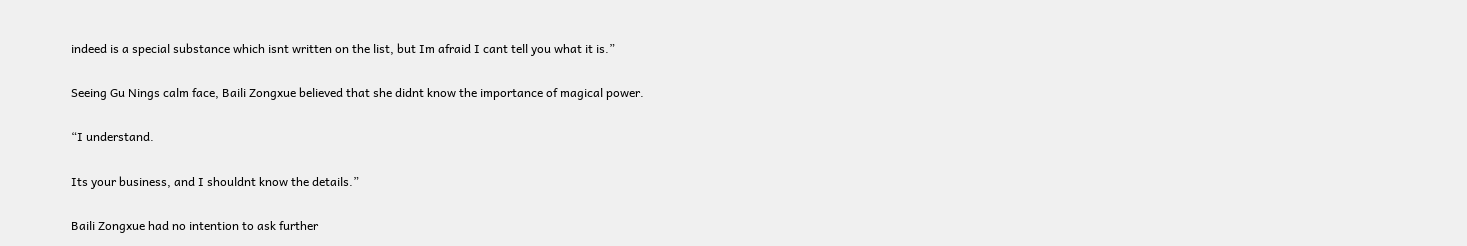indeed is a special substance which isnt written on the list, but Im afraid I cant tell you what it is.”

Seeing Gu Nings calm face, Baili Zongxue believed that she didnt know the importance of magical power.

“I understand.

Its your business, and I shouldnt know the details.”

Baili Zongxue had no intention to ask further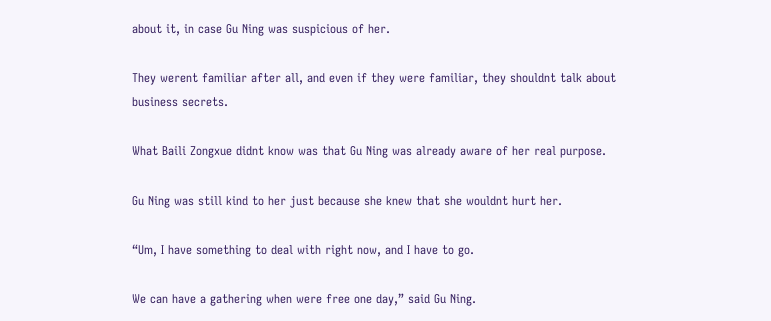about it, in case Gu Ning was suspicious of her.

They werent familiar after all, and even if they were familiar, they shouldnt talk about business secrets.

What Baili Zongxue didnt know was that Gu Ning was already aware of her real purpose.

Gu Ning was still kind to her just because she knew that she wouldnt hurt her.

“Um, I have something to deal with right now, and I have to go.

We can have a gathering when were free one day,” said Gu Ning.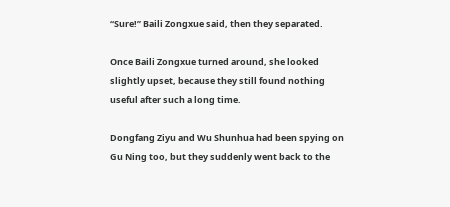“Sure!” Baili Zongxue said, then they separated.

Once Baili Zongxue turned around, she looked slightly upset, because they still found nothing useful after such a long time.

Dongfang Ziyu and Wu Shunhua had been spying on Gu Ning too, but they suddenly went back to the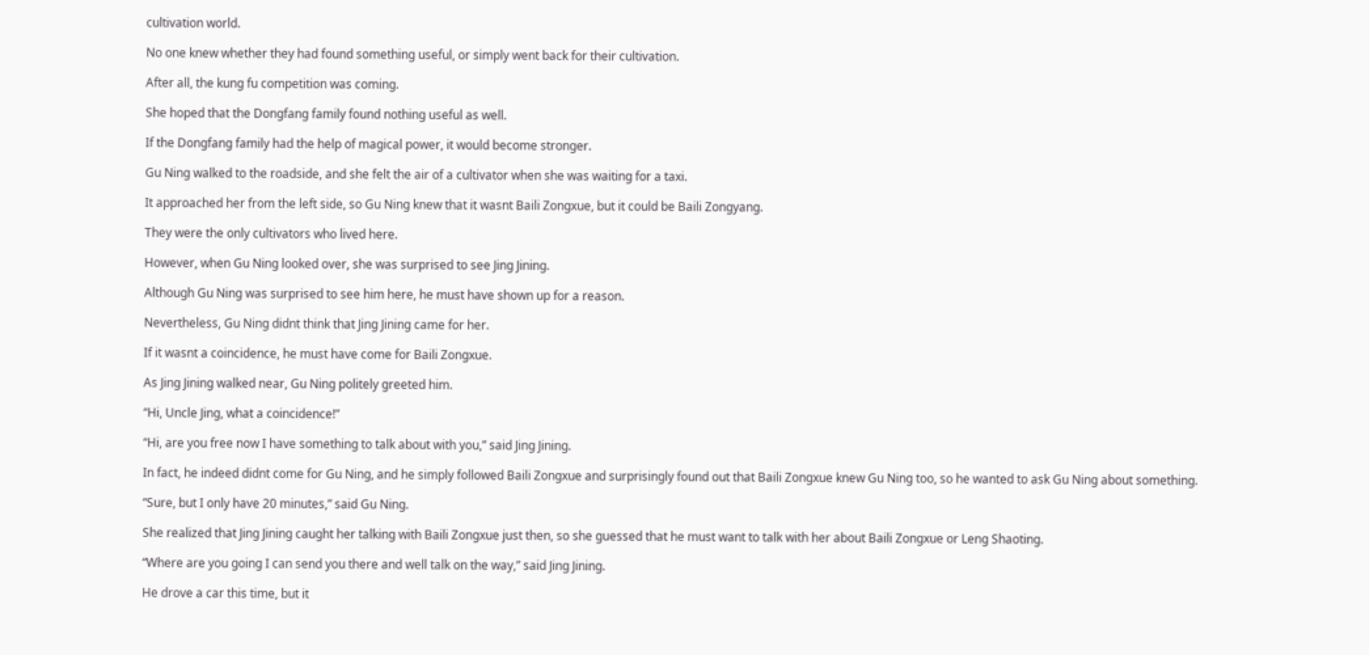cultivation world.

No one knew whether they had found something useful, or simply went back for their cultivation.

After all, the kung fu competition was coming.

She hoped that the Dongfang family found nothing useful as well.

If the Dongfang family had the help of magical power, it would become stronger.

Gu Ning walked to the roadside, and she felt the air of a cultivator when she was waiting for a taxi.

It approached her from the left side, so Gu Ning knew that it wasnt Baili Zongxue, but it could be Baili Zongyang.

They were the only cultivators who lived here.

However, when Gu Ning looked over, she was surprised to see Jing Jining.

Although Gu Ning was surprised to see him here, he must have shown up for a reason.

Nevertheless, Gu Ning didnt think that Jing Jining came for her.

If it wasnt a coincidence, he must have come for Baili Zongxue.

As Jing Jining walked near, Gu Ning politely greeted him.

“Hi, Uncle Jing, what a coincidence!”

“Hi, are you free now I have something to talk about with you,” said Jing Jining.

In fact, he indeed didnt come for Gu Ning, and he simply followed Baili Zongxue and surprisingly found out that Baili Zongxue knew Gu Ning too, so he wanted to ask Gu Ning about something.

“Sure, but I only have 20 minutes,” said Gu Ning.

She realized that Jing Jining caught her talking with Baili Zongxue just then, so she guessed that he must want to talk with her about Baili Zongxue or Leng Shaoting.

“Where are you going I can send you there and well talk on the way,” said Jing Jining.

He drove a car this time, but it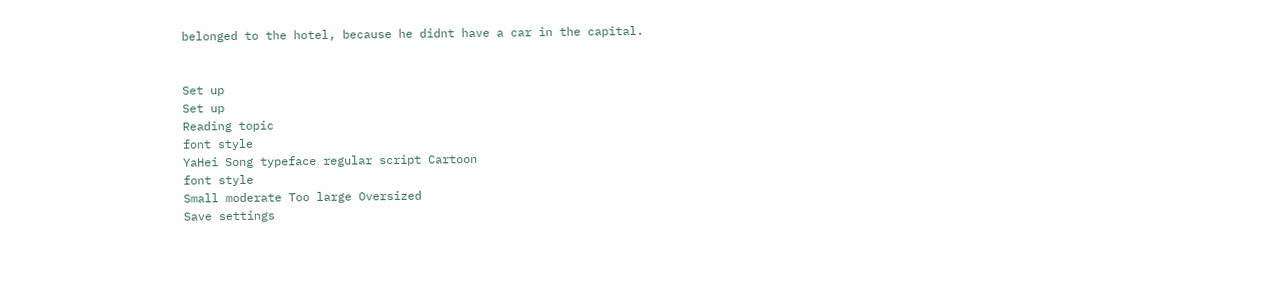belonged to the hotel, because he didnt have a car in the capital.


Set up
Set up
Reading topic
font style
YaHei Song typeface regular script Cartoon
font style
Small moderate Too large Oversized
Save settings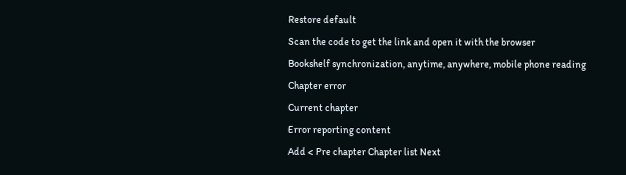Restore default
Scan the code to get the link and open it with the browser
Bookshelf synchronization, anytime, anywhere, mobile phone reading
Chapter error
Current chapter
Error reporting content
Add < Pre chapter Chapter list Next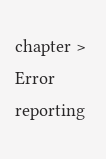chapter > Error reporting